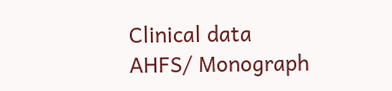Clinical data
AHFS/ Monograph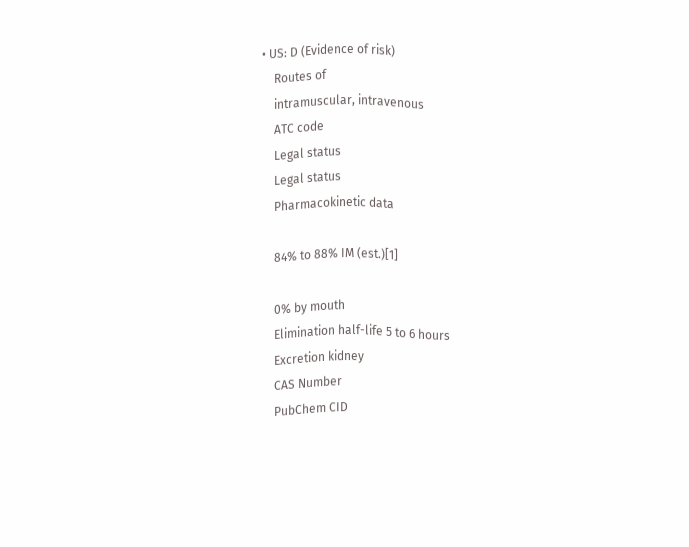• US: D (Evidence of risk)
    Routes of
    intramuscular, intravenous
    ATC code
    Legal status
    Legal status
    Pharmacokinetic data

    84% to 88% IM (est.)[1]

    0% by mouth
    Elimination half-life 5 to 6 hours
    Excretion kidney
    CAS Number
    PubChem CID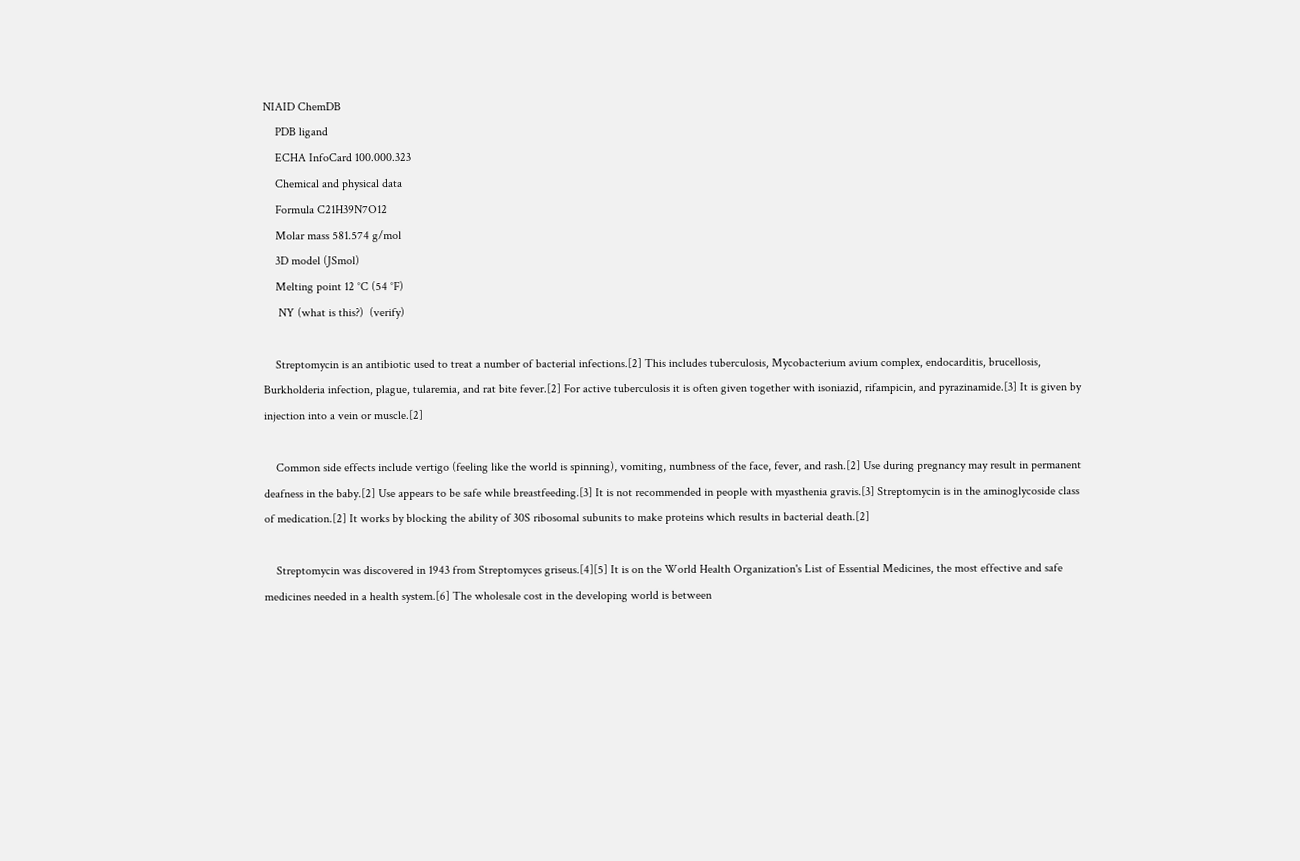NIAID ChemDB
    PDB ligand
    ECHA InfoCard 100.000.323
    Chemical and physical data
    Formula C21H39N7O12
    Molar mass 581.574 g/mol
    3D model (JSmol)
    Melting point 12 °C (54 °F)
     NY (what is this?)  (verify)

    Streptomycin is an antibiotic used to treat a number of bacterial infections.[2] This includes tuberculosis, Mycobacterium avium complex, endocarditis, brucellosis, Burkholderia infection, plague, tularemia, and rat bite fever.[2] For active tuberculosis it is often given together with isoniazid, rifampicin, and pyrazinamide.[3] It is given by injection into a vein or muscle.[2]

    Common side effects include vertigo (feeling like the world is spinning), vomiting, numbness of the face, fever, and rash.[2] Use during pregnancy may result in permanent deafness in the baby.[2] Use appears to be safe while breastfeeding.[3] It is not recommended in people with myasthenia gravis.[3] Streptomycin is in the aminoglycoside class of medication.[2] It works by blocking the ability of 30S ribosomal subunits to make proteins which results in bacterial death.[2]

    Streptomycin was discovered in 1943 from Streptomyces griseus.[4][5] It is on the World Health Organization's List of Essential Medicines, the most effective and safe medicines needed in a health system.[6] The wholesale cost in the developing world is between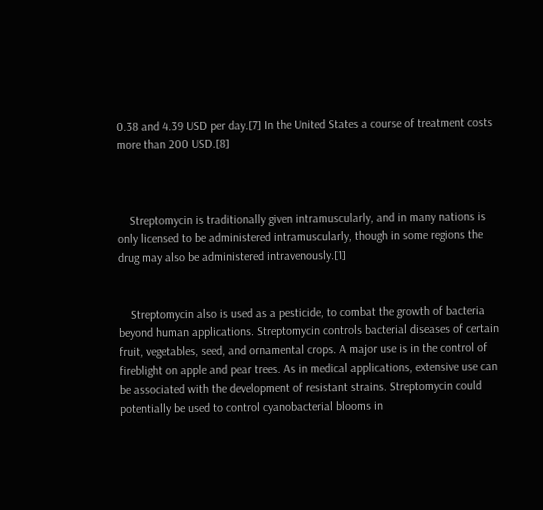0.38 and 4.39 USD per day.[7] In the United States a course of treatment costs more than 200 USD.[8]



    Streptomycin is traditionally given intramuscularly, and in many nations is only licensed to be administered intramuscularly, though in some regions the drug may also be administered intravenously.[1]


    Streptomycin also is used as a pesticide, to combat the growth of bacteria beyond human applications. Streptomycin controls bacterial diseases of certain fruit, vegetables, seed, and ornamental crops. A major use is in the control of fireblight on apple and pear trees. As in medical applications, extensive use can be associated with the development of resistant strains. Streptomycin could potentially be used to control cyanobacterial blooms in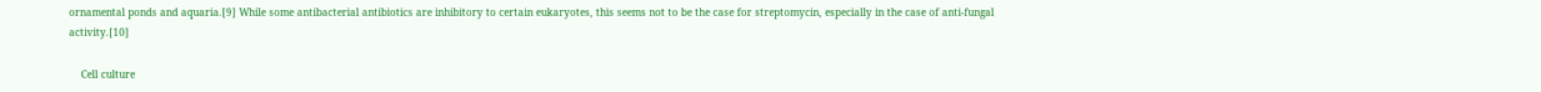ornamental ponds and aquaria.[9] While some antibacterial antibiotics are inhibitory to certain eukaryotes, this seems not to be the case for streptomycin, especially in the case of anti-fungal activity.[10]

    Cell culture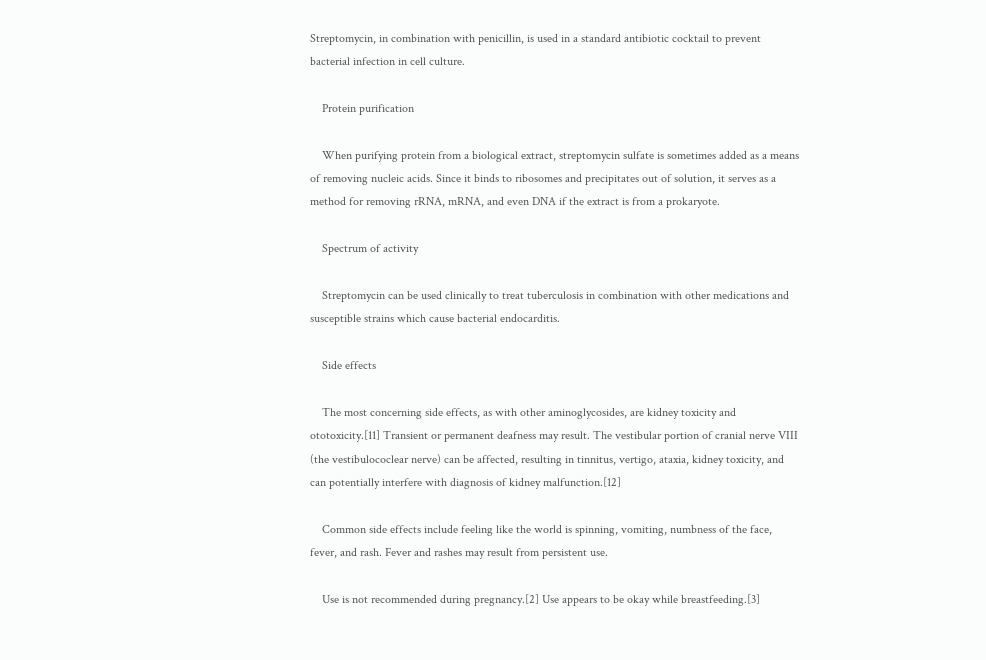Streptomycin, in combination with penicillin, is used in a standard antibiotic cocktail to prevent bacterial infection in cell culture.

    Protein purification

    When purifying protein from a biological extract, streptomycin sulfate is sometimes added as a means of removing nucleic acids. Since it binds to ribosomes and precipitates out of solution, it serves as a method for removing rRNA, mRNA, and even DNA if the extract is from a prokaryote.

    Spectrum of activity

    Streptomycin can be used clinically to treat tuberculosis in combination with other medications and susceptible strains which cause bacterial endocarditis.

    Side effects

    The most concerning side effects, as with other aminoglycosides, are kidney toxicity and ototoxicity.[11] Transient or permanent deafness may result. The vestibular portion of cranial nerve VIII (the vestibulococlear nerve) can be affected, resulting in tinnitus, vertigo, ataxia, kidney toxicity, and can potentially interfere with diagnosis of kidney malfunction.[12]

    Common side effects include feeling like the world is spinning, vomiting, numbness of the face, fever, and rash. Fever and rashes may result from persistent use.

    Use is not recommended during pregnancy.[2] Use appears to be okay while breastfeeding.[3]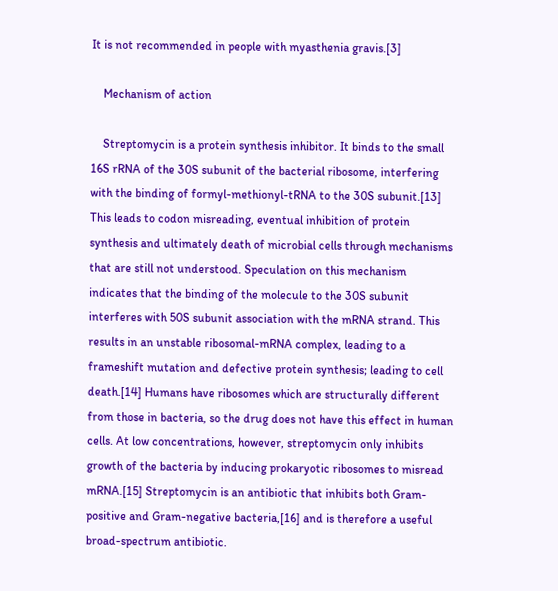It is not recommended in people with myasthenia gravis.[3]

    Mechanism of action

    Streptomycin is a protein synthesis inhibitor. It binds to the small 16S rRNA of the 30S subunit of the bacterial ribosome, interfering with the binding of formyl-methionyl-tRNA to the 30S subunit.[13] This leads to codon misreading, eventual inhibition of protein synthesis and ultimately death of microbial cells through mechanisms that are still not understood. Speculation on this mechanism indicates that the binding of the molecule to the 30S subunit interferes with 50S subunit association with the mRNA strand. This results in an unstable ribosomal-mRNA complex, leading to a frameshift mutation and defective protein synthesis; leading to cell death.[14] Humans have ribosomes which are structurally different from those in bacteria, so the drug does not have this effect in human cells. At low concentrations, however, streptomycin only inhibits growth of the bacteria by inducing prokaryotic ribosomes to misread mRNA.[15] Streptomycin is an antibiotic that inhibits both Gram-positive and Gram-negative bacteria,[16] and is therefore a useful broad-spectrum antibiotic.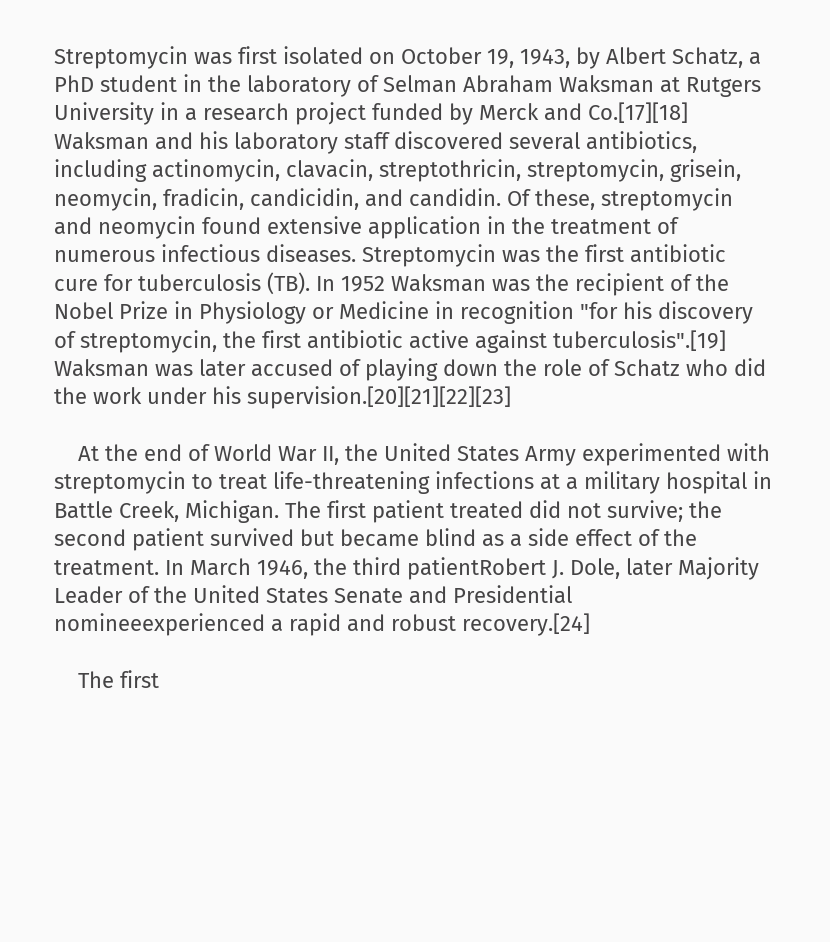Streptomycin was first isolated on October 19, 1943, by Albert Schatz, a PhD student in the laboratory of Selman Abraham Waksman at Rutgers University in a research project funded by Merck and Co.[17][18] Waksman and his laboratory staff discovered several antibiotics, including actinomycin, clavacin, streptothricin, streptomycin, grisein, neomycin, fradicin, candicidin, and candidin. Of these, streptomycin and neomycin found extensive application in the treatment of numerous infectious diseases. Streptomycin was the first antibiotic cure for tuberculosis (TB). In 1952 Waksman was the recipient of the Nobel Prize in Physiology or Medicine in recognition "for his discovery of streptomycin, the first antibiotic active against tuberculosis".[19] Waksman was later accused of playing down the role of Schatz who did the work under his supervision.[20][21][22][23]

    At the end of World War II, the United States Army experimented with streptomycin to treat life-threatening infections at a military hospital in Battle Creek, Michigan. The first patient treated did not survive; the second patient survived but became blind as a side effect of the treatment. In March 1946, the third patientRobert J. Dole, later Majority Leader of the United States Senate and Presidential nomineeexperienced a rapid and robust recovery.[24]

    The first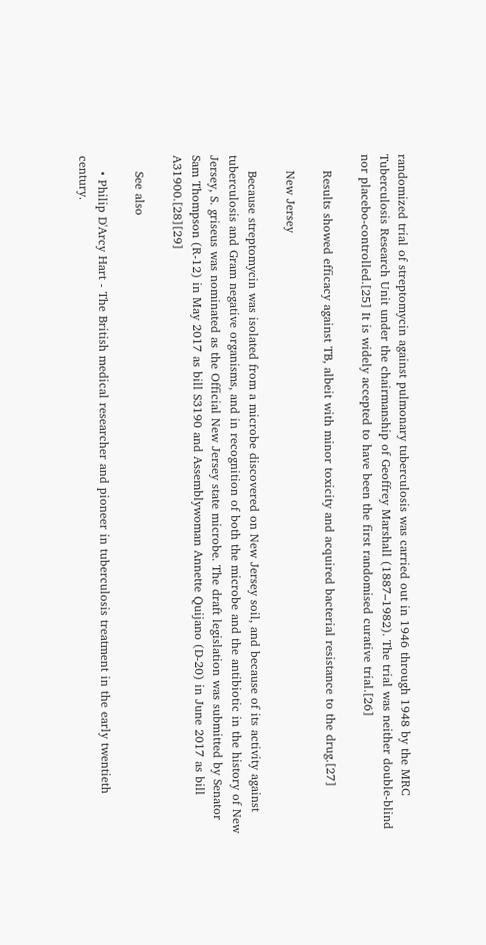randomized trial of streptomycin against pulmonary tuberculosis was carried out in 1946 through 1948 by the MRC Tuberculosis Research Unit under the chairmanship of Geoffrey Marshall (1887–1982). The trial was neither double-blind nor placebo-controlled.[25] It is widely accepted to have been the first randomised curative trial.[26]

    Results showed efficacy against TB, albeit with minor toxicity and acquired bacterial resistance to the drug.[27]

    New Jersey

    Because streptomycin was isolated from a microbe discovered on New Jersey soil, and because of its activity against tuberculosis and Gram negative organisms, and in recognition of both the microbe and the antibiotic in the history of New Jersey, S. griseus was nominated as the Official New Jersey state microbe. The draft legislation was submitted by Senator Sam Thompson (R-12) in May 2017 as bill S3190 and Assemblywoman Annette Quijano (D-20) in June 2017 as bill A31900.[28][29]

    See also

    • Philip D'Arcy Hart - The British medical researcher and pioneer in tuberculosis treatment in the early twentieth century.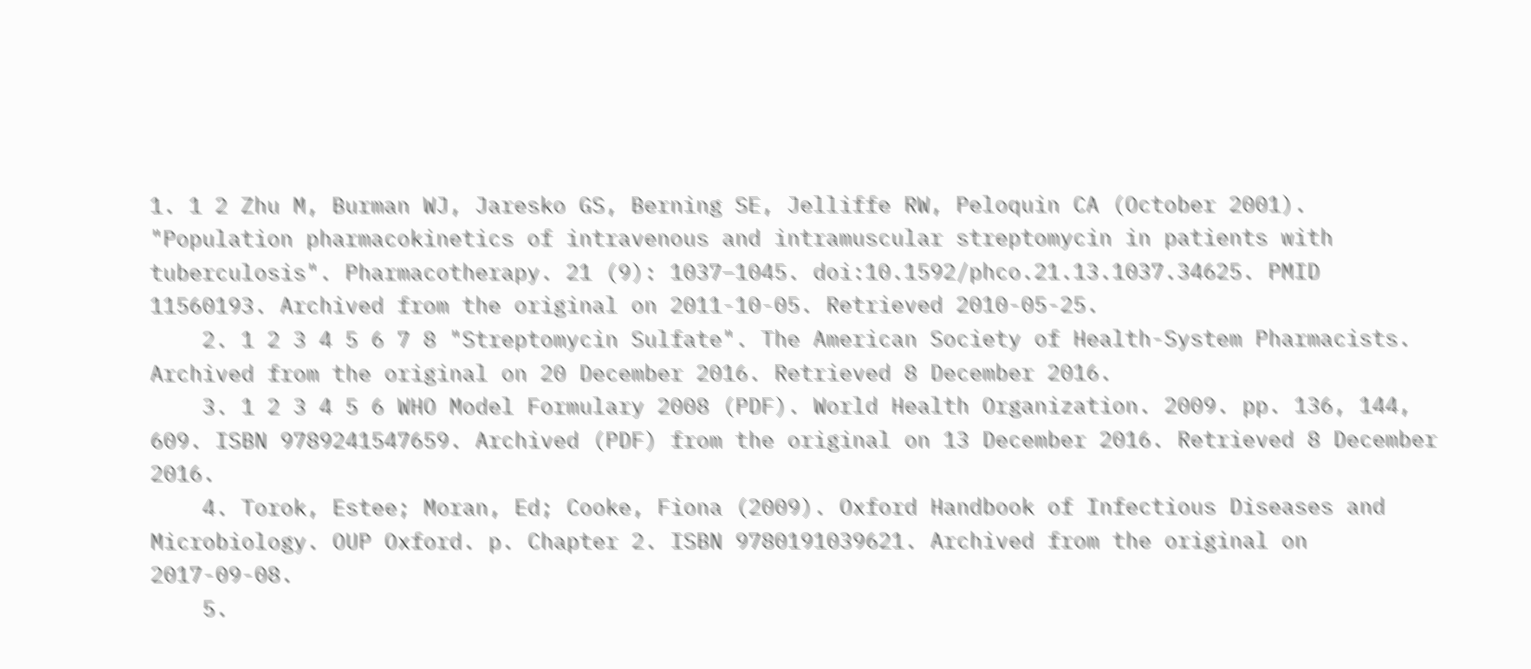1. 1 2 Zhu M, Burman WJ, Jaresko GS, Berning SE, Jelliffe RW, Peloquin CA (October 2001). "Population pharmacokinetics of intravenous and intramuscular streptomycin in patients with tuberculosis". Pharmacotherapy. 21 (9): 1037–1045. doi:10.1592/phco.21.13.1037.34625. PMID 11560193. Archived from the original on 2011-10-05. Retrieved 2010-05-25.
    2. 1 2 3 4 5 6 7 8 "Streptomycin Sulfate". The American Society of Health-System Pharmacists. Archived from the original on 20 December 2016. Retrieved 8 December 2016.
    3. 1 2 3 4 5 6 WHO Model Formulary 2008 (PDF). World Health Organization. 2009. pp. 136, 144, 609. ISBN 9789241547659. Archived (PDF) from the original on 13 December 2016. Retrieved 8 December 2016.
    4. Torok, Estee; Moran, Ed; Cooke, Fiona (2009). Oxford Handbook of Infectious Diseases and Microbiology. OUP Oxford. p. Chapter 2. ISBN 9780191039621. Archived from the original on 2017-09-08.
    5.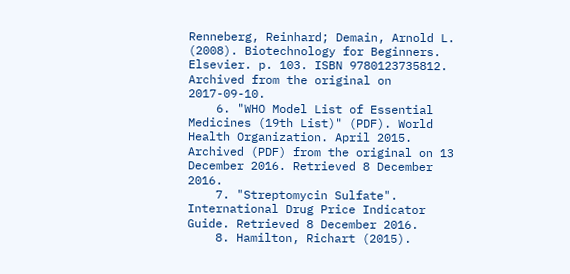Renneberg, Reinhard; Demain, Arnold L. (2008). Biotechnology for Beginners. Elsevier. p. 103. ISBN 9780123735812. Archived from the original on 2017-09-10.
    6. "WHO Model List of Essential Medicines (19th List)" (PDF). World Health Organization. April 2015. Archived (PDF) from the original on 13 December 2016. Retrieved 8 December 2016.
    7. "Streptomycin Sulfate". International Drug Price Indicator Guide. Retrieved 8 December 2016.
    8. Hamilton, Richart (2015).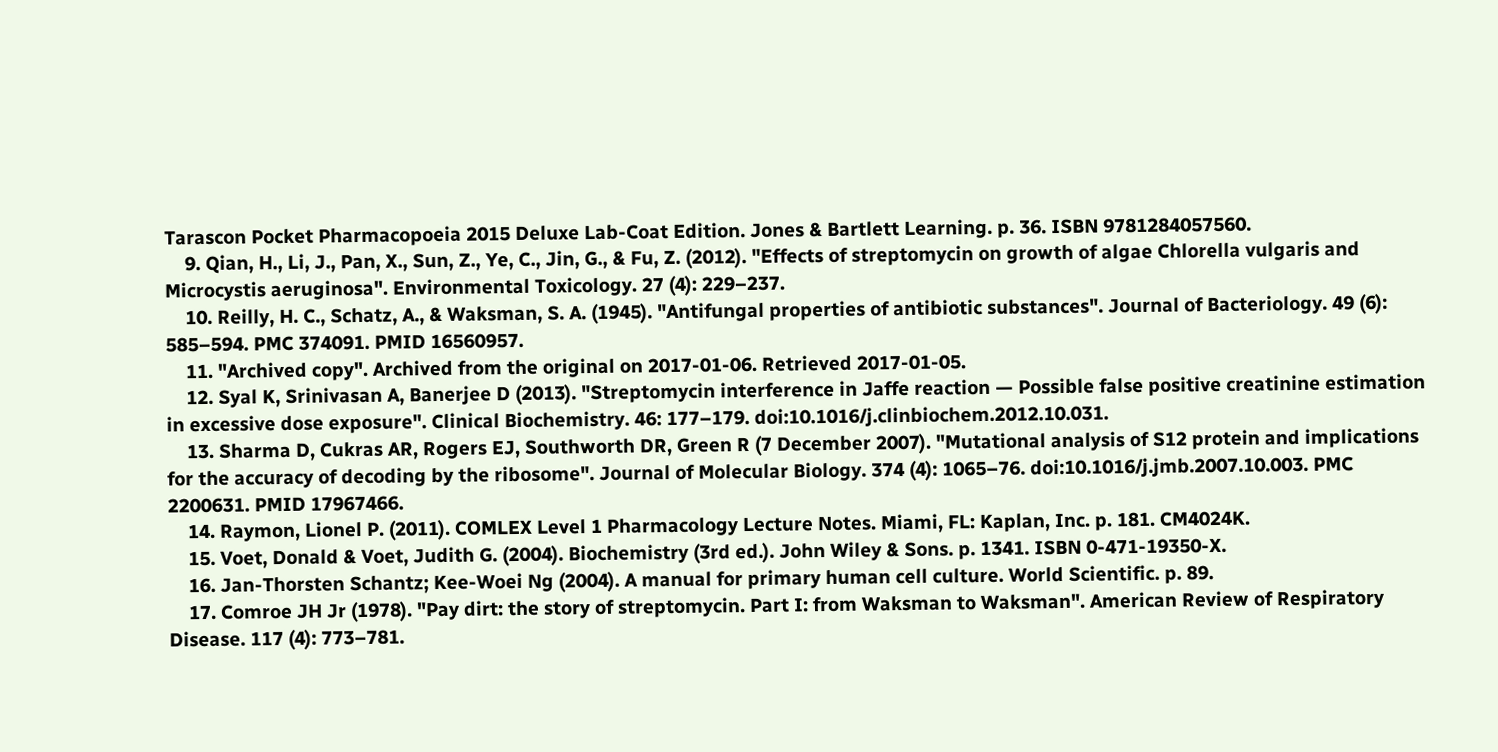Tarascon Pocket Pharmacopoeia 2015 Deluxe Lab-Coat Edition. Jones & Bartlett Learning. p. 36. ISBN 9781284057560.
    9. Qian, H., Li, J., Pan, X., Sun, Z., Ye, C., Jin, G., & Fu, Z. (2012). "Effects of streptomycin on growth of algae Chlorella vulgaris and Microcystis aeruginosa". Environmental Toxicology. 27 (4): 229–237.
    10. Reilly, H. C., Schatz, A., & Waksman, S. A. (1945). "Antifungal properties of antibiotic substances". Journal of Bacteriology. 49 (6): 585–594. PMC 374091. PMID 16560957.
    11. "Archived copy". Archived from the original on 2017-01-06. Retrieved 2017-01-05.
    12. Syal K, Srinivasan A, Banerjee D (2013). "Streptomycin interference in Jaffe reaction — Possible false positive creatinine estimation in excessive dose exposure". Clinical Biochemistry. 46: 177–179. doi:10.1016/j.clinbiochem.2012.10.031.
    13. Sharma D, Cukras AR, Rogers EJ, Southworth DR, Green R (7 December 2007). "Mutational analysis of S12 protein and implications for the accuracy of decoding by the ribosome". Journal of Molecular Biology. 374 (4): 1065–76. doi:10.1016/j.jmb.2007.10.003. PMC 2200631. PMID 17967466.
    14. Raymon, Lionel P. (2011). COMLEX Level 1 Pharmacology Lecture Notes. Miami, FL: Kaplan, Inc. p. 181. CM4024K.
    15. Voet, Donald & Voet, Judith G. (2004). Biochemistry (3rd ed.). John Wiley & Sons. p. 1341. ISBN 0-471-19350-X.
    16. Jan-Thorsten Schantz; Kee-Woei Ng (2004). A manual for primary human cell culture. World Scientific. p. 89.
    17. Comroe JH Jr (1978). "Pay dirt: the story of streptomycin. Part I: from Waksman to Waksman". American Review of Respiratory Disease. 117 (4): 773–781.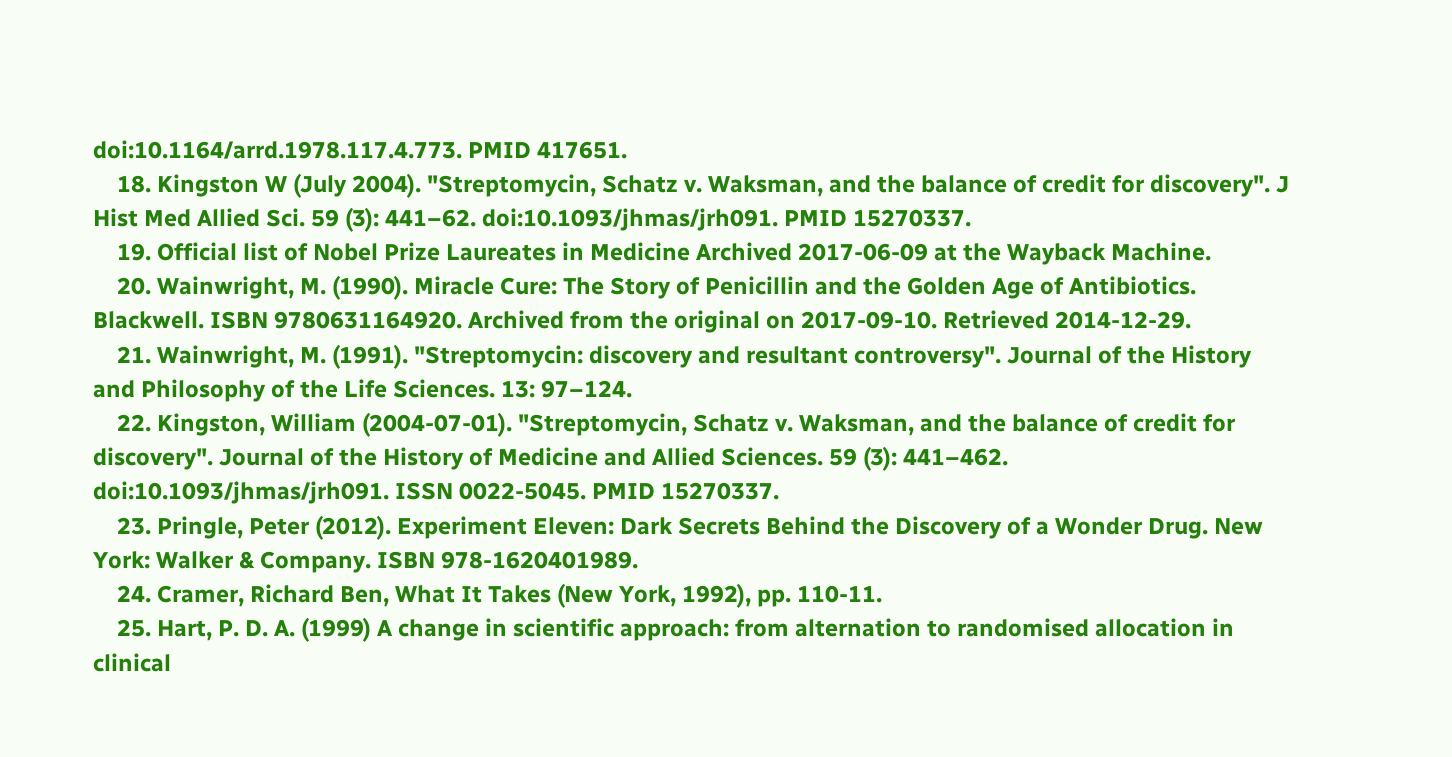doi:10.1164/arrd.1978.117.4.773. PMID 417651.
    18. Kingston W (July 2004). "Streptomycin, Schatz v. Waksman, and the balance of credit for discovery". J Hist Med Allied Sci. 59 (3): 441–62. doi:10.1093/jhmas/jrh091. PMID 15270337.
    19. Official list of Nobel Prize Laureates in Medicine Archived 2017-06-09 at the Wayback Machine.
    20. Wainwright, M. (1990). Miracle Cure: The Story of Penicillin and the Golden Age of Antibiotics. Blackwell. ISBN 9780631164920. Archived from the original on 2017-09-10. Retrieved 2014-12-29.
    21. Wainwright, M. (1991). "Streptomycin: discovery and resultant controversy". Journal of the History and Philosophy of the Life Sciences. 13: 97–124.
    22. Kingston, William (2004-07-01). "Streptomycin, Schatz v. Waksman, and the balance of credit for discovery". Journal of the History of Medicine and Allied Sciences. 59 (3): 441–462. doi:10.1093/jhmas/jrh091. ISSN 0022-5045. PMID 15270337.
    23. Pringle, Peter (2012). Experiment Eleven: Dark Secrets Behind the Discovery of a Wonder Drug. New York: Walker & Company. ISBN 978-1620401989.
    24. Cramer, Richard Ben, What It Takes (New York, 1992), pp. 110-11.
    25. Hart, P. D. A. (1999) A change in scientific approach: from alternation to randomised allocation in clinical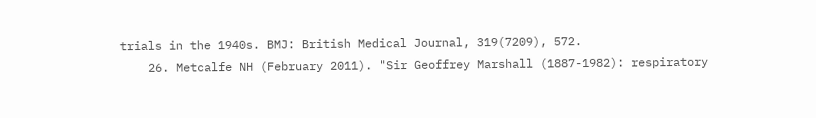trials in the 1940s. BMJ: British Medical Journal, 319(7209), 572.
    26. Metcalfe NH (February 2011). "Sir Geoffrey Marshall (1887-1982): respiratory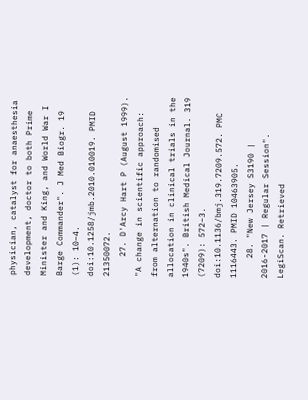physician, catalyst for anaesthesia development, doctor to both Prime Minister and King, and World War I Barge Commander". J Med Biogr. 19 (1): 10–4. doi:10.1258/jmb.2010.010019. PMID 21350072.
    27. D'Arcy Hart P (August 1999). "A change in scientific approach: from alternation to randomised allocation in clinical trials in the 1940s". British Medical Journal. 319 (7209): 572–3. doi:10.1136/bmj.319.7209.572. PMC 1116443. PMID 10463905.
    28. "New Jersey S3190 | 2016-2017 | Regular Session". LegiScan. Retrieved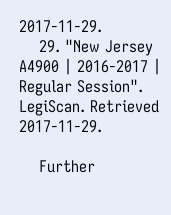2017-11-29.
    29. "New Jersey A4900 | 2016-2017 | Regular Session". LegiScan. Retrieved 2017-11-29.

    Further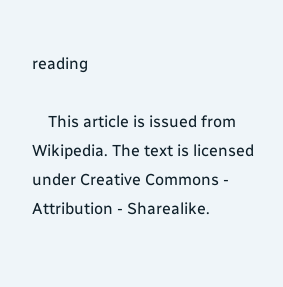reading

    This article is issued from Wikipedia. The text is licensed under Creative Commons - Attribution - Sharealike.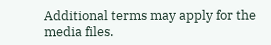Additional terms may apply for the media files.